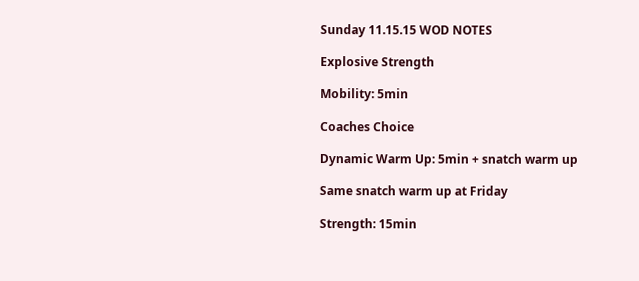Sunday 11.15.15 WOD NOTES

Explosive Strength

Mobility: 5min

Coaches Choice

Dynamic Warm Up: 5min + snatch warm up

Same snatch warm up at Friday

Strength: 15min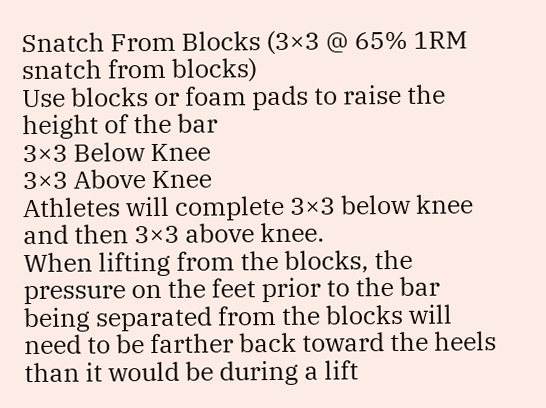Snatch From Blocks (3×3 @ 65% 1RM snatch from blocks)
Use blocks or foam pads to raise the height of the bar
3×3 Below Knee
3×3 Above Knee
Athletes will complete 3×3 below knee and then 3×3 above knee.
When lifting from the blocks, the pressure on the feet prior to the bar being separated from the blocks will need to be farther back toward the heels than it would be during a lift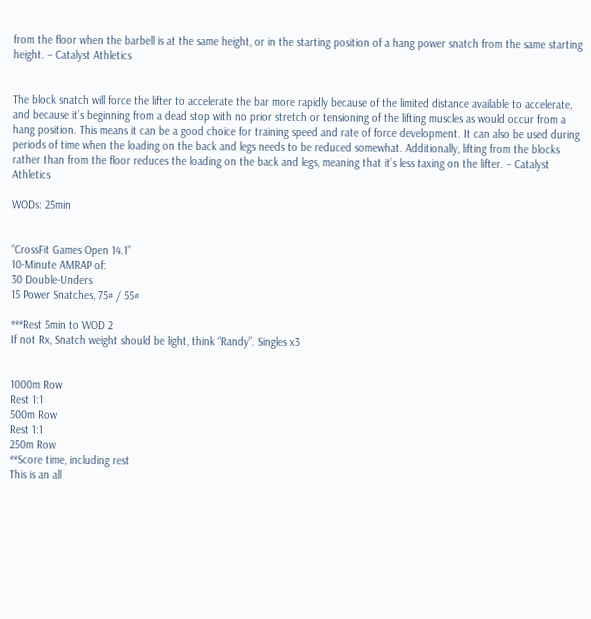from the floor when the barbell is at the same height, or in the starting position of a hang power snatch from the same starting height. – Catalyst Athletics


The block snatch will force the lifter to accelerate the bar more rapidly because of the limited distance available to accelerate, and because it’s beginning from a dead stop with no prior stretch or tensioning of the lifting muscles as would occur from a hang position. This means it can be a good choice for training speed and rate of force development. It can also be used during periods of time when the loading on the back and legs needs to be reduced somewhat. Additionally, lifting from the blocks rather than from the floor reduces the loading on the back and legs, meaning that it’s less taxing on the lifter. – Catalyst Athletics

WODs: 25min


“CrossFit Games Open 14.1”
10-Minute AMRAP of:
30 Double-Unders
15 Power Snatches, 75# / 55#

***Rest 5min to WOD 2
If not Rx, Snatch weight should be light, think “Randy”. Singles x3


1000m Row
Rest 1:1
500m Row
Rest 1:1
250m Row
**Score time, including rest
This is an all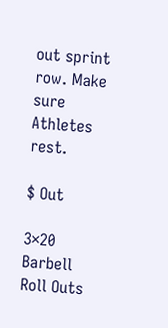out sprint row. Make sure Athletes rest.

$ Out

3×20 Barbell Roll Outs